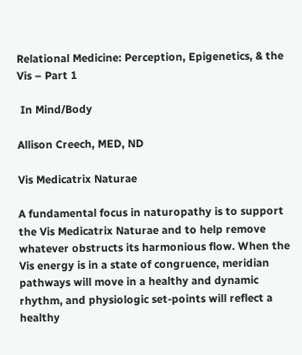Relational Medicine: Perception, Epigenetics, & the Vis – Part 1

 In Mind/Body

Allison Creech, MED, ND

Vis Medicatrix Naturae

A fundamental focus in naturopathy is to support the Vis Medicatrix Naturae and to help remove whatever obstructs its harmonious flow. When the Vis energy is in a state of congruence, meridian pathways will move in a healthy and dynamic rhythm, and physiologic set-points will reflect a healthy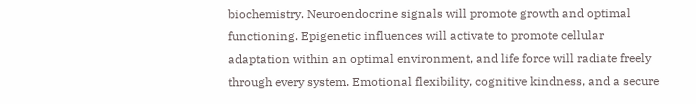biochemistry. Neuroendocrine signals will promote growth and optimal functioning. Epigenetic influences will activate to promote cellular adaptation within an optimal environment, and life force will radiate freely through every system. Emotional flexibility, cognitive kindness, and a secure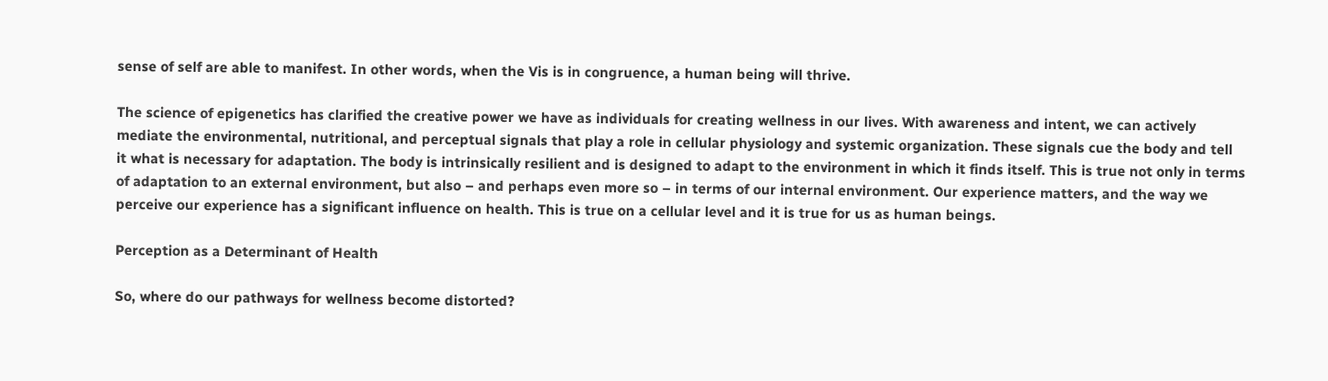sense of self are able to manifest. In other words, when the Vis is in congruence, a human being will thrive.

The science of epigenetics has clarified the creative power we have as individuals for creating wellness in our lives. With awareness and intent, we can actively mediate the environmental, nutritional, and perceptual signals that play a role in cellular physiology and systemic organization. These signals cue the body and tell it what is necessary for adaptation. The body is intrinsically resilient and is designed to adapt to the environment in which it finds itself. This is true not only in terms of adaptation to an external environment, but also – and perhaps even more so – in terms of our internal environment. Our experience matters, and the way we perceive our experience has a significant influence on health. This is true on a cellular level and it is true for us as human beings.

Perception as a Determinant of Health

So, where do our pathways for wellness become distorted?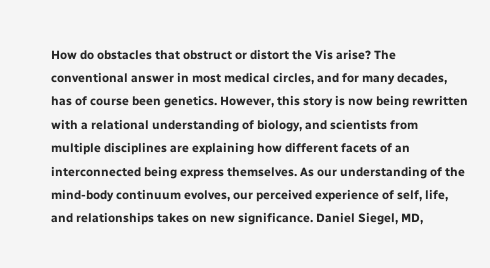How do obstacles that obstruct or distort the Vis arise? The conventional answer in most medical circles, and for many decades, has of course been genetics. However, this story is now being rewritten with a relational understanding of biology, and scientists from multiple disciplines are explaining how different facets of an interconnected being express themselves. As our understanding of the mind-body continuum evolves, our perceived experience of self, life, and relationships takes on new significance. Daniel Siegel, MD,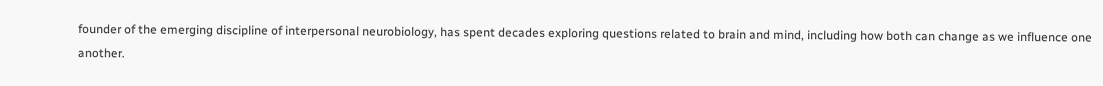founder of the emerging discipline of interpersonal neurobiology, has spent decades exploring questions related to brain and mind, including how both can change as we influence one another.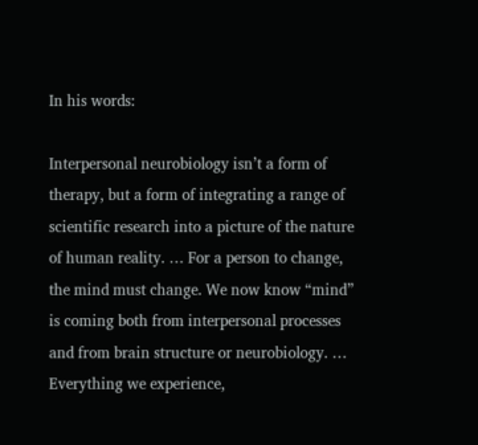In his words:

Interpersonal neurobiology isn’t a form of therapy, but a form of integrating a range of scientific research into a picture of the nature of human reality. … For a person to change, the mind must change. We now know “mind” is coming both from interpersonal processes and from brain structure or neurobiology. … Everything we experience,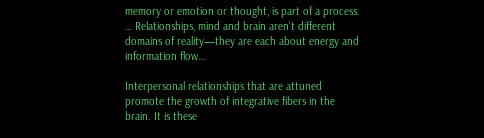memory or emotion or thought, is part of a process. … Relationships, mind and brain aren’t different domains of reality—they are each about energy and information flow…

Interpersonal relationships that are attuned promote the growth of integrative fibers in the brain. It is these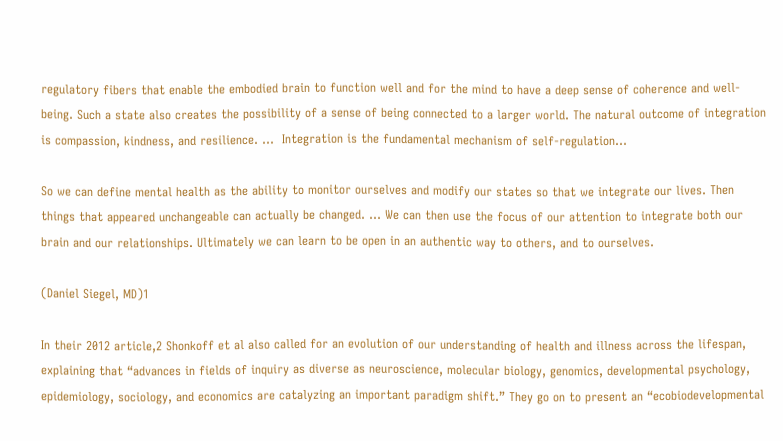regulatory fibers that enable the embodied brain to function well and for the mind to have a deep sense of coherence and well-being. Such a state also creates the possibility of a sense of being connected to a larger world. The natural outcome of integration is compassion, kindness, and resilience. …  Integration is the fundamental mechanism of self-regulation…

So we can define mental health as the ability to monitor ourselves and modify our states so that we integrate our lives. Then things that appeared unchangeable can actually be changed. … We can then use the focus of our attention to integrate both our brain and our relationships. Ultimately we can learn to be open in an authentic way to others, and to ourselves.

(Daniel Siegel, MD)1

In their 2012 article,2 Shonkoff et al also called for an evolution of our understanding of health and illness across the lifespan, explaining that “advances in fields of inquiry as diverse as neuroscience, molecular biology, genomics, developmental psychology, epidemiology, sociology, and economics are catalyzing an important paradigm shift.” They go on to present an “ecobiodevelopmental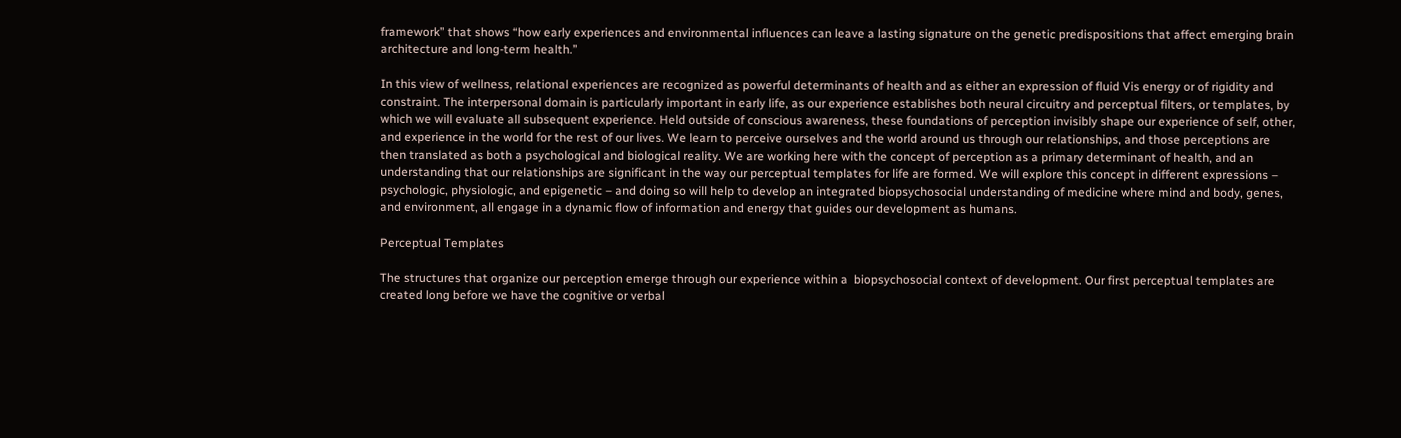framework” that shows “how early experiences and environmental influences can leave a lasting signature on the genetic predispositions that affect emerging brain architecture and long-term health.”

In this view of wellness, relational experiences are recognized as powerful determinants of health and as either an expression of fluid Vis energy or of rigidity and constraint. The interpersonal domain is particularly important in early life, as our experience establishes both neural circuitry and perceptual filters, or templates, by which we will evaluate all subsequent experience. Held outside of conscious awareness, these foundations of perception invisibly shape our experience of self, other, and experience in the world for the rest of our lives. We learn to perceive ourselves and the world around us through our relationships, and those perceptions are then translated as both a psychological and biological reality. We are working here with the concept of perception as a primary determinant of health, and an understanding that our relationships are significant in the way our perceptual templates for life are formed. We will explore this concept in different expressions – psychologic, physiologic, and epigenetic – and doing so will help to develop an integrated biopsychosocial understanding of medicine where mind and body, genes, and environment, all engage in a dynamic flow of information and energy that guides our development as humans.

Perceptual Templates

The structures that organize our perception emerge through our experience within a  biopsychosocial context of development. Our first perceptual templates are created long before we have the cognitive or verbal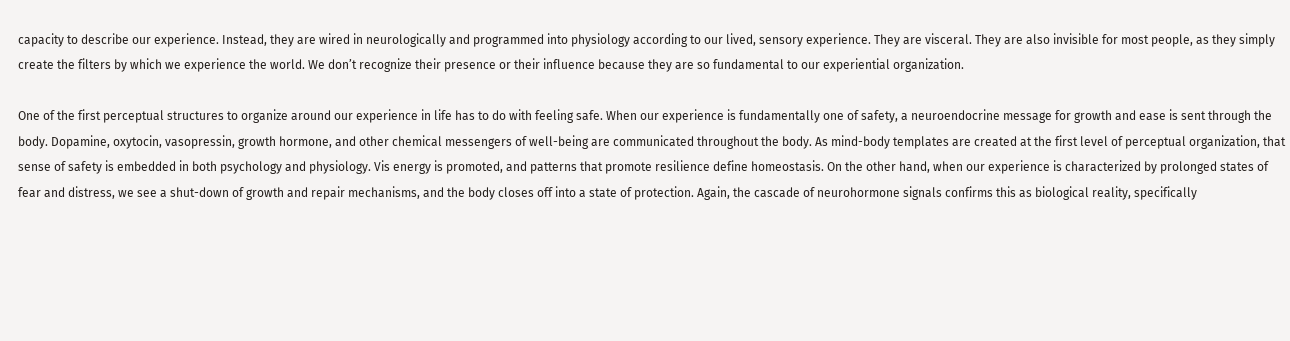capacity to describe our experience. Instead, they are wired in neurologically and programmed into physiology according to our lived, sensory experience. They are visceral. They are also invisible for most people, as they simply create the filters by which we experience the world. We don’t recognize their presence or their influence because they are so fundamental to our experiential organization.

One of the first perceptual structures to organize around our experience in life has to do with feeling safe. When our experience is fundamentally one of safety, a neuroendocrine message for growth and ease is sent through the body. Dopamine, oxytocin, vasopressin, growth hormone, and other chemical messengers of well-being are communicated throughout the body. As mind-body templates are created at the first level of perceptual organization, that sense of safety is embedded in both psychology and physiology. Vis energy is promoted, and patterns that promote resilience define homeostasis. On the other hand, when our experience is characterized by prolonged states of fear and distress, we see a shut-down of growth and repair mechanisms, and the body closes off into a state of protection. Again, the cascade of neurohormone signals confirms this as biological reality, specifically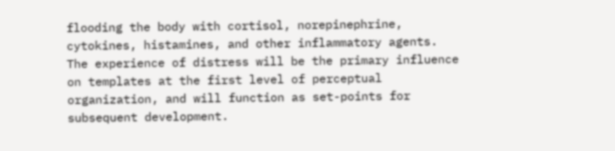flooding the body with cortisol, norepinephrine, cytokines, histamines, and other inflammatory agents. The experience of distress will be the primary influence on templates at the first level of perceptual organization, and will function as set-points for subsequent development.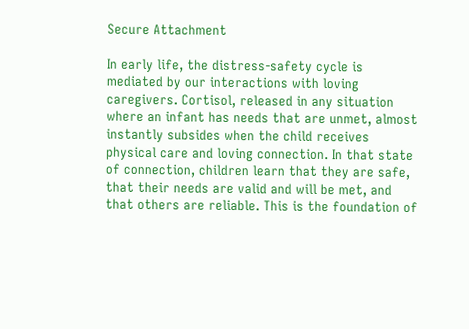Secure Attachment

In early life, the distress-safety cycle is mediated by our interactions with loving caregivers. Cortisol, released in any situation where an infant has needs that are unmet, almost instantly subsides when the child receives physical care and loving connection. In that state of connection, children learn that they are safe, that their needs are valid and will be met, and that others are reliable. This is the foundation of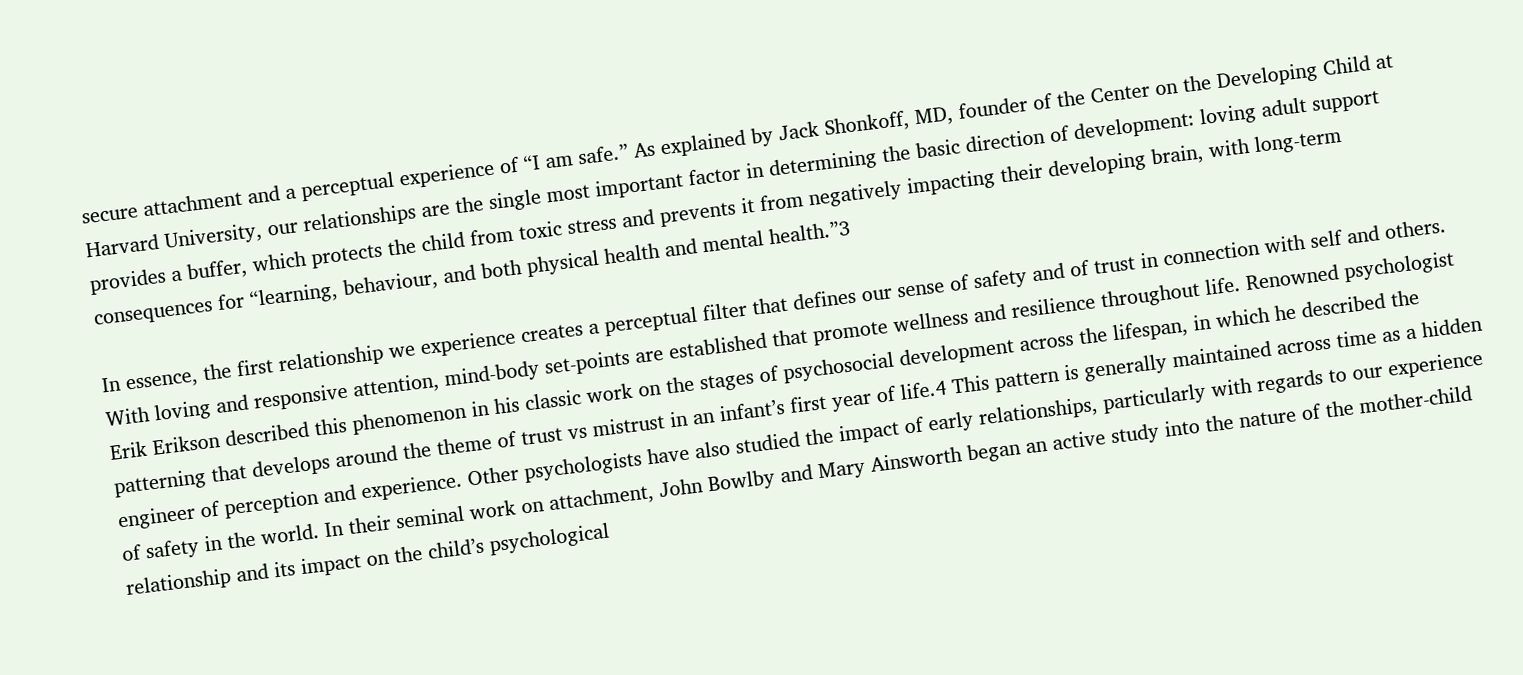secure attachment and a perceptual experience of “I am safe.” As explained by Jack Shonkoff, MD, founder of the Center on the Developing Child at Harvard University, our relationships are the single most important factor in determining the basic direction of development: loving adult support provides a buffer, which protects the child from toxic stress and prevents it from negatively impacting their developing brain, with long-term consequences for “learning, behaviour, and both physical health and mental health.”3

In essence, the first relationship we experience creates a perceptual filter that defines our sense of safety and of trust in connection with self and others. With loving and responsive attention, mind-body set-points are established that promote wellness and resilience throughout life. Renowned psychologist Erik Erikson described this phenomenon in his classic work on the stages of psychosocial development across the lifespan, in which he described the patterning that develops around the theme of trust vs mistrust in an infant’s first year of life.4 This pattern is generally maintained across time as a hidden engineer of perception and experience. Other psychologists have also studied the impact of early relationships, particularly with regards to our experience of safety in the world. In their seminal work on attachment, John Bowlby and Mary Ainsworth began an active study into the nature of the mother-child relationship and its impact on the child’s psychological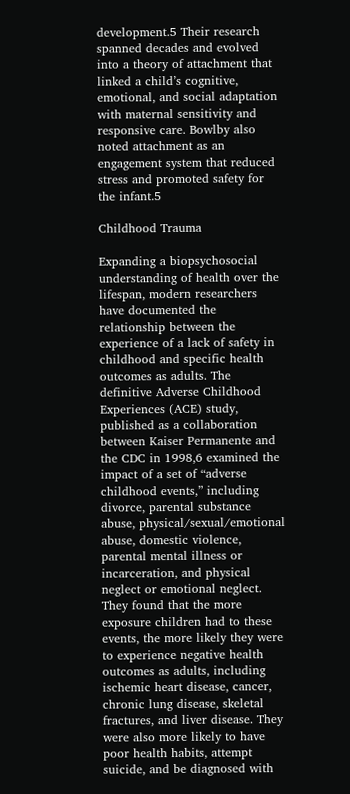development.5 Their research spanned decades and evolved into a theory of attachment that linked a child’s cognitive, emotional, and social adaptation with maternal sensitivity and responsive care. Bowlby also noted attachment as an engagement system that reduced stress and promoted safety for the infant.5

Childhood Trauma

Expanding a biopsychosocial understanding of health over the lifespan, modern researchers have documented the relationship between the experience of a lack of safety in childhood and specific health outcomes as adults. The definitive Adverse Childhood Experiences (ACE) study, published as a collaboration between Kaiser Permanente and the CDC in 1998,6 examined the impact of a set of “adverse childhood events,” including divorce, parental substance abuse, physical/sexual/emotional abuse, domestic violence, parental mental illness or incarceration, and physical neglect or emotional neglect. They found that the more exposure children had to these events, the more likely they were to experience negative health outcomes as adults, including ischemic heart disease, cancer, chronic lung disease, skeletal fractures, and liver disease. They were also more likely to have poor health habits, attempt suicide, and be diagnosed with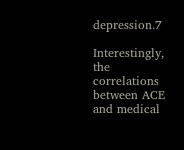depression.7

Interestingly, the correlations between ACE and medical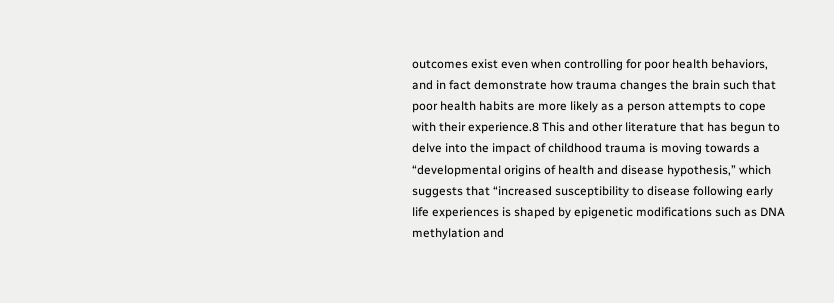outcomes exist even when controlling for poor health behaviors, and in fact demonstrate how trauma changes the brain such that poor health habits are more likely as a person attempts to cope with their experience.8 This and other literature that has begun to delve into the impact of childhood trauma is moving towards a “developmental origins of health and disease hypothesis,” which suggests that “increased susceptibility to disease following early life experiences is shaped by epigenetic modifications such as DNA methylation and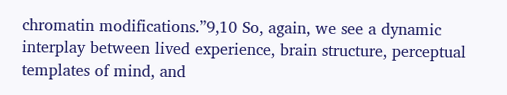chromatin modifications.”9,10 So, again, we see a dynamic interplay between lived experience, brain structure, perceptual templates of mind, and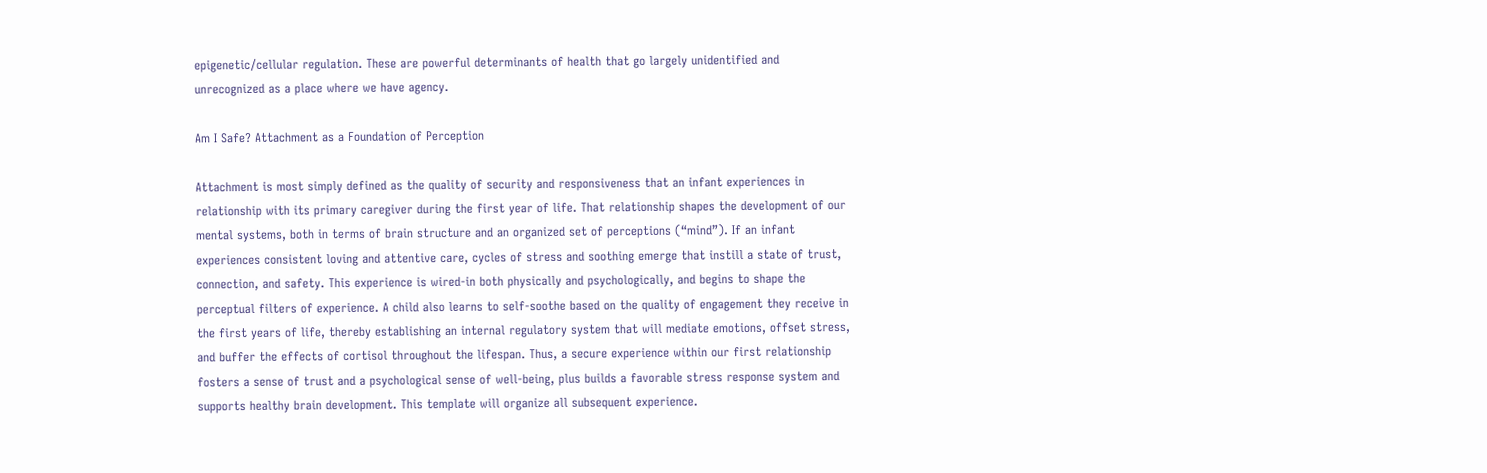epigenetic/cellular regulation. These are powerful determinants of health that go largely unidentified and unrecognized as a place where we have agency.

Am I Safe? Attachment as a Foundation of Perception

Attachment is most simply defined as the quality of security and responsiveness that an infant experiences in relationship with its primary caregiver during the first year of life. That relationship shapes the development of our mental systems, both in terms of brain structure and an organized set of perceptions (“mind”). If an infant experiences consistent loving and attentive care, cycles of stress and soothing emerge that instill a state of trust, connection, and safety. This experience is wired-in both physically and psychologically, and begins to shape the perceptual filters of experience. A child also learns to self-soothe based on the quality of engagement they receive in the first years of life, thereby establishing an internal regulatory system that will mediate emotions, offset stress, and buffer the effects of cortisol throughout the lifespan. Thus, a secure experience within our first relationship fosters a sense of trust and a psychological sense of well-being, plus builds a favorable stress response system and supports healthy brain development. This template will organize all subsequent experience.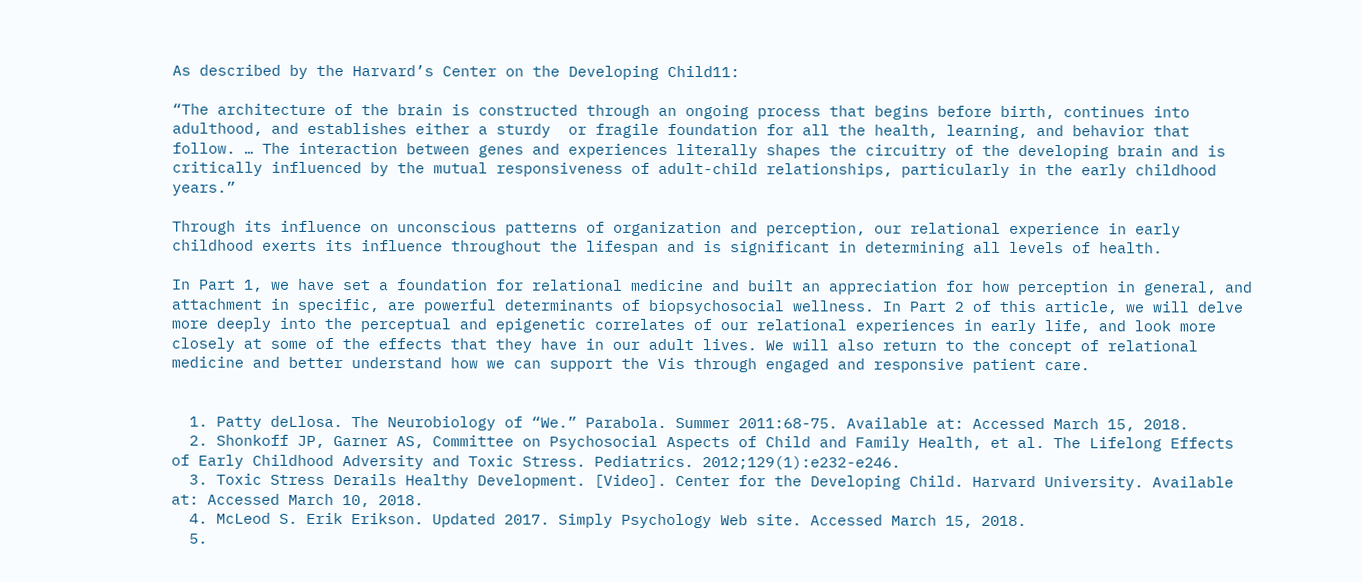As described by the Harvard’s Center on the Developing Child11:

“The architecture of the brain is constructed through an ongoing process that begins before birth, continues into adulthood, and establishes either a sturdy  or fragile foundation for all the health, learning, and behavior that follow. … The interaction between genes and experiences literally shapes the circuitry of the developing brain and is critically influenced by the mutual responsiveness of adult-child relationships, particularly in the early childhood years.”

Through its influence on unconscious patterns of organization and perception, our relational experience in early childhood exerts its influence throughout the lifespan and is significant in determining all levels of health.

In Part 1, we have set a foundation for relational medicine and built an appreciation for how perception in general, and attachment in specific, are powerful determinants of biopsychosocial wellness. In Part 2 of this article, we will delve more deeply into the perceptual and epigenetic correlates of our relational experiences in early life, and look more closely at some of the effects that they have in our adult lives. We will also return to the concept of relational medicine and better understand how we can support the Vis through engaged and responsive patient care.


  1. Patty deLlosa. The Neurobiology of “We.” Parabola. Summer 2011:68-75. Available at: Accessed March 15, 2018.
  2. Shonkoff JP, Garner AS, Committee on Psychosocial Aspects of Child and Family Health, et al. The Lifelong Effects of Early Childhood Adversity and Toxic Stress. Pediatrics. 2012;129(1):e232-e246.
  3. Toxic Stress Derails Healthy Development. [Video]. Center for the Developing Child. Harvard University. Available at: Accessed March 10, 2018.
  4. McLeod S. Erik Erikson. Updated 2017. Simply Psychology Web site. Accessed March 15, 2018.
  5.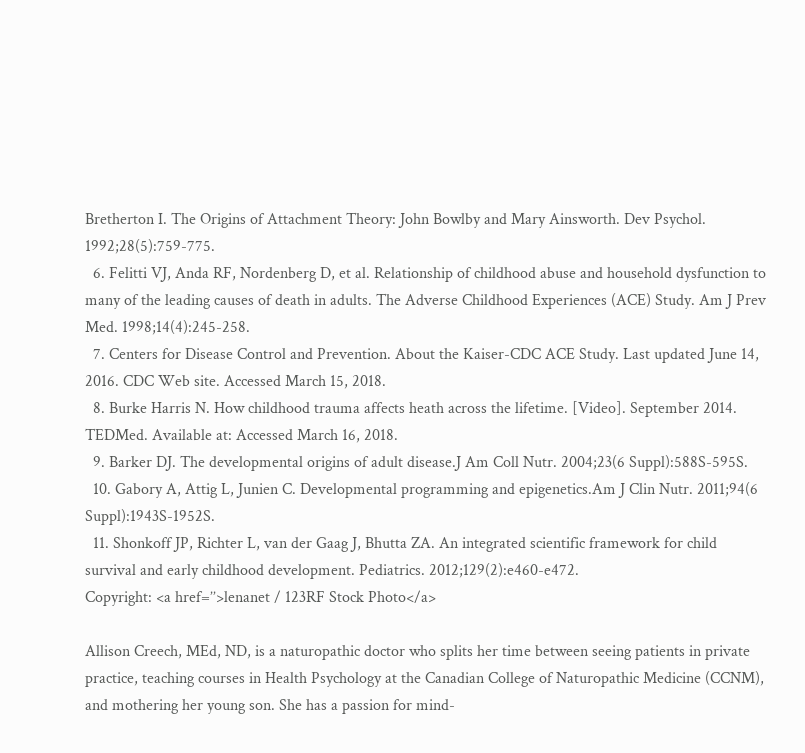Bretherton I. The Origins of Attachment Theory: John Bowlby and Mary Ainsworth. Dev Psychol. 1992;28(5):759-775.
  6. Felitti VJ, Anda RF, Nordenberg D, et al. Relationship of childhood abuse and household dysfunction to many of the leading causes of death in adults. The Adverse Childhood Experiences (ACE) Study. Am J Prev Med. 1998;14(4):245-258.
  7. Centers for Disease Control and Prevention. About the Kaiser-CDC ACE Study. Last updated June 14, 2016. CDC Web site. Accessed March 15, 2018.
  8. Burke Harris N. How childhood trauma affects heath across the lifetime. [Video]. September 2014. TEDMed. Available at: Accessed March 16, 2018.
  9. Barker DJ. The developmental origins of adult disease.J Am Coll Nutr. 2004;23(6 Suppl):588S-595S.
  10. Gabory A, Attig L, Junien C. Developmental programming and epigenetics.Am J Clin Nutr. 2011;94(6 Suppl):1943S-1952S.
  11. Shonkoff JP, Richter L, van der Gaag J, Bhutta ZA. An integrated scientific framework for child survival and early childhood development. Pediatrics. 2012;129(2):e460-e472.
Copyright: <a href=’’>lenanet / 123RF Stock Photo</a>

Allison Creech, MEd, ND, is a naturopathic doctor who splits her time between seeing patients in private practice, teaching courses in Health Psychology at the Canadian College of Naturopathic Medicine (CCNM), and mothering her young son. She has a passion for mind-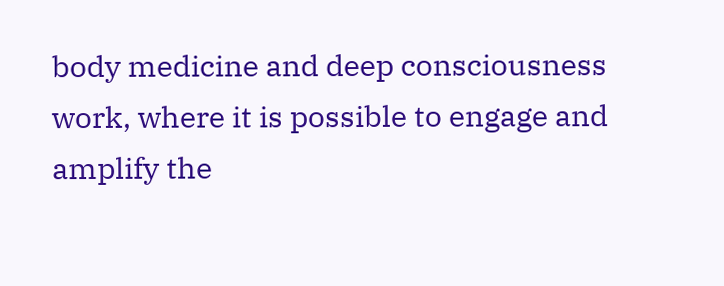body medicine and deep consciousness work, where it is possible to engage and amplify the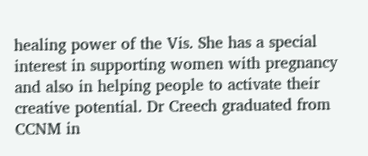healing power of the Vis. She has a special interest in supporting women with pregnancy and also in helping people to activate their creative potential. Dr Creech graduated from CCNM in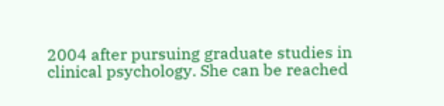2004 after pursuing graduate studies in clinical psychology. She can be reached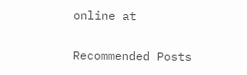online at

Recommended Posts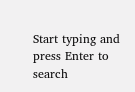Start typing and press Enter to search